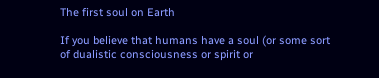The first soul on Earth

If you believe that humans have a soul (or some sort of dualistic consciousness or spirit or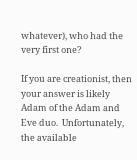whatever), who had the very first one?

If you are creationist, then your answer is likely Adam of the Adam and Eve duo.  Unfortunately, the available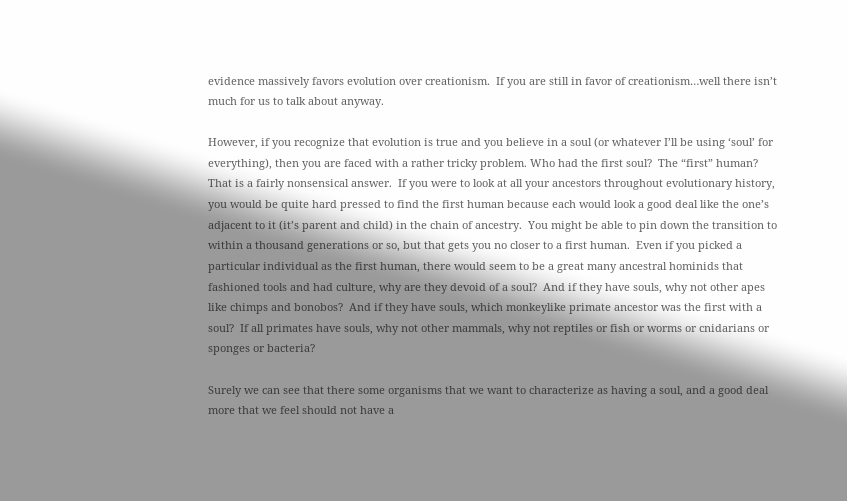evidence massively favors evolution over creationism.  If you are still in favor of creationism…well there isn’t much for us to talk about anyway.

However, if you recognize that evolution is true and you believe in a soul (or whatever I’ll be using ‘soul’ for everything), then you are faced with a rather tricky problem. Who had the first soul?  The “first” human?  That is a fairly nonsensical answer.  If you were to look at all your ancestors throughout evolutionary history, you would be quite hard pressed to find the first human because each would look a good deal like the one’s adjacent to it (it’s parent and child) in the chain of ancestry.  You might be able to pin down the transition to within a thousand generations or so, but that gets you no closer to a first human.  Even if you picked a particular individual as the first human, there would seem to be a great many ancestral hominids that fashioned tools and had culture, why are they devoid of a soul?  And if they have souls, why not other apes like chimps and bonobos?  And if they have souls, which monkeylike primate ancestor was the first with a soul?  If all primates have souls, why not other mammals, why not reptiles or fish or worms or cnidarians or sponges or bacteria?

Surely we can see that there some organisms that we want to characterize as having a soul, and a good deal more that we feel should not have a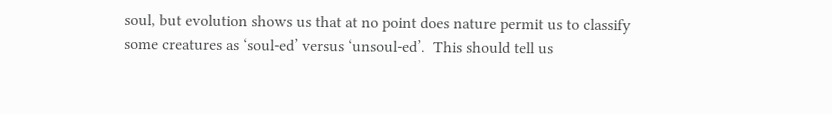soul, but evolution shows us that at no point does nature permit us to classify some creatures as ‘soul-ed’ versus ‘unsoul-ed’.  This should tell us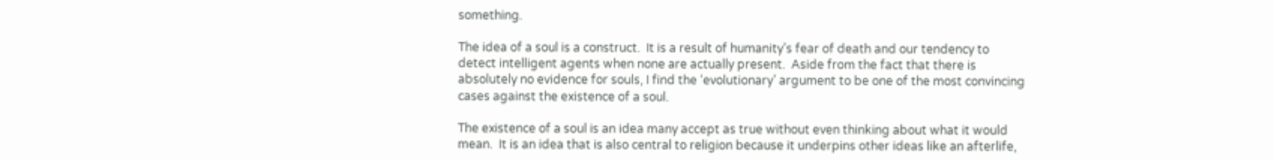something.

The idea of a soul is a construct.  It is a result of humanity’s fear of death and our tendency to detect intelligent agents when none are actually present.  Aside from the fact that there is absolutely no evidence for souls, I find the ‘evolutionary’ argument to be one of the most convincing cases against the existence of a soul.

The existence of a soul is an idea many accept as true without even thinking about what it would mean.  It is an idea that is also central to religion because it underpins other ideas like an afterlife,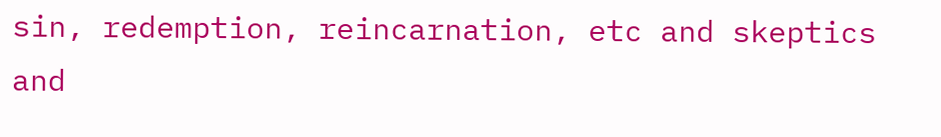sin, redemption, reincarnation, etc and skeptics and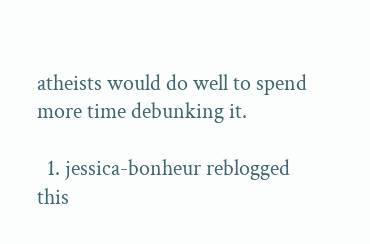atheists would do well to spend more time debunking it.

  1. jessica-bonheur reblogged this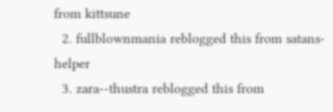from kittsune
  2. fullblownmania reblogged this from satans-helper
  3. zara--thustra reblogged this from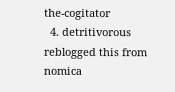the-cogitator
  4. detritivorous reblogged this from nomica